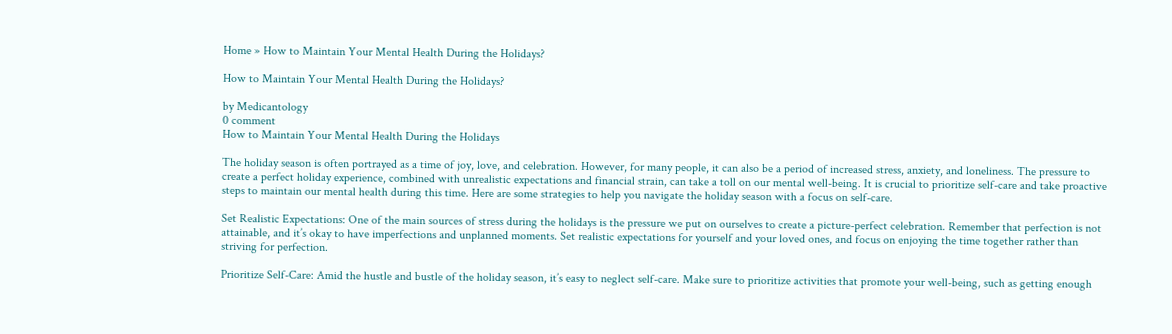Home » How to Maintain Your Mental Health During the Holidays?

How to Maintain Your Mental Health During the Holidays?

by Medicantology
0 comment
How to Maintain Your Mental Health During the Holidays

The holiday season is often portrayed as a time of joy, love, and celebration. However, for many people, it can also be a period of increased stress, anxiety, and loneliness. The pressure to create a perfect holiday experience, combined with unrealistic expectations and financial strain, can take a toll on our mental well-being. It is crucial to prioritize self-care and take proactive steps to maintain our mental health during this time. Here are some strategies to help you navigate the holiday season with a focus on self-care.

Set Realistic Expectations: One of the main sources of stress during the holidays is the pressure we put on ourselves to create a picture-perfect celebration. Remember that perfection is not attainable, and it’s okay to have imperfections and unplanned moments. Set realistic expectations for yourself and your loved ones, and focus on enjoying the time together rather than striving for perfection.

Prioritize Self-Care: Amid the hustle and bustle of the holiday season, it’s easy to neglect self-care. Make sure to prioritize activities that promote your well-being, such as getting enough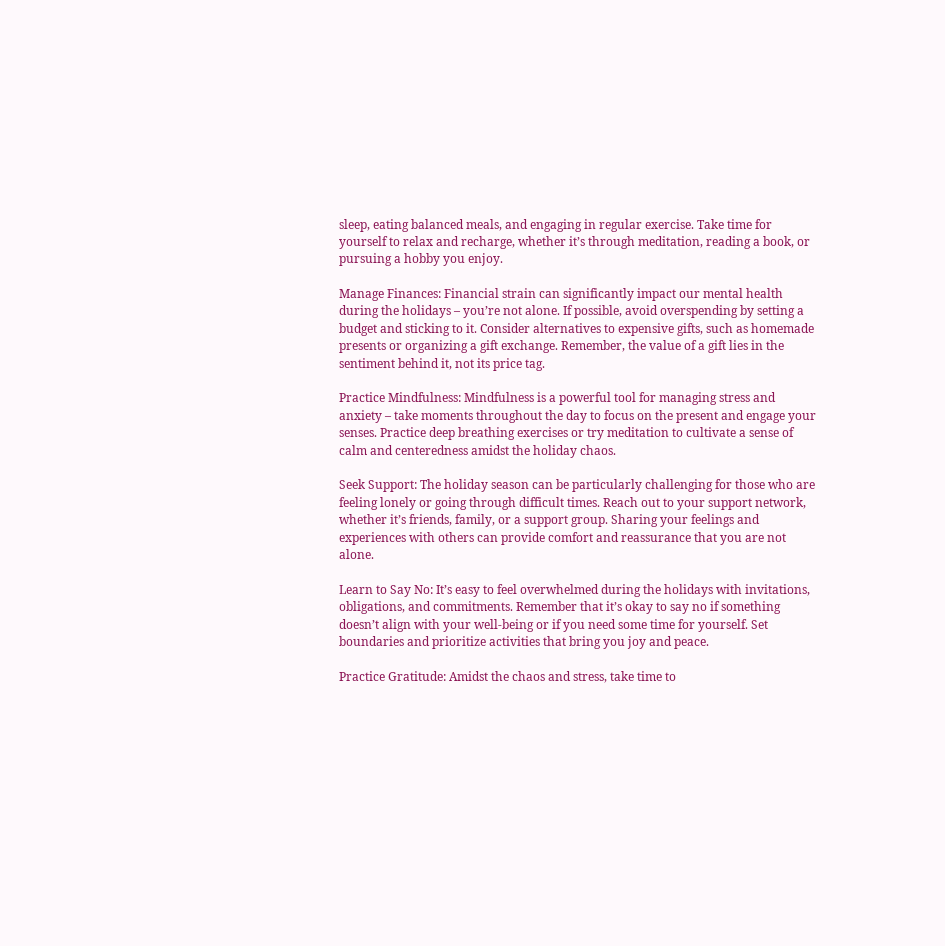sleep, eating balanced meals, and engaging in regular exercise. Take time for yourself to relax and recharge, whether it’s through meditation, reading a book, or pursuing a hobby you enjoy.

Manage Finances: Financial strain can significantly impact our mental health during the holidays – you’re not alone. If possible, avoid overspending by setting a budget and sticking to it. Consider alternatives to expensive gifts, such as homemade presents or organizing a gift exchange. Remember, the value of a gift lies in the sentiment behind it, not its price tag.

Practice Mindfulness: Mindfulness is a powerful tool for managing stress and anxiety – take moments throughout the day to focus on the present and engage your senses. Practice deep breathing exercises or try meditation to cultivate a sense of calm and centeredness amidst the holiday chaos.

Seek Support: The holiday season can be particularly challenging for those who are feeling lonely or going through difficult times. Reach out to your support network, whether it’s friends, family, or a support group. Sharing your feelings and experiences with others can provide comfort and reassurance that you are not alone.

Learn to Say No: It’s easy to feel overwhelmed during the holidays with invitations, obligations, and commitments. Remember that it’s okay to say no if something doesn’t align with your well-being or if you need some time for yourself. Set boundaries and prioritize activities that bring you joy and peace.

Practice Gratitude: Amidst the chaos and stress, take time to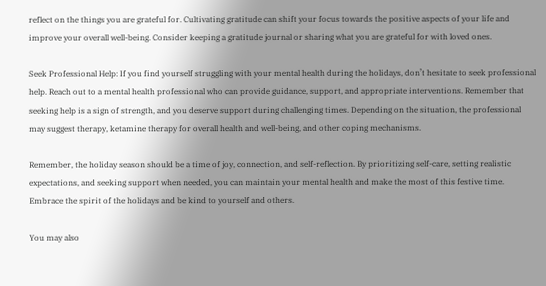reflect on the things you are grateful for. Cultivating gratitude can shift your focus towards the positive aspects of your life and improve your overall well-being. Consider keeping a gratitude journal or sharing what you are grateful for with loved ones.

Seek Professional Help: If you find yourself struggling with your mental health during the holidays, don’t hesitate to seek professional help. Reach out to a mental health professional who can provide guidance, support, and appropriate interventions. Remember that seeking help is a sign of strength, and you deserve support during challenging times. Depending on the situation, the professional may suggest therapy, ketamine therapy for overall health and well-being, and other coping mechanisms.

Remember, the holiday season should be a time of joy, connection, and self-reflection. By prioritizing self-care, setting realistic expectations, and seeking support when needed, you can maintain your mental health and make the most of this festive time. Embrace the spirit of the holidays and be kind to yourself and others.

You may also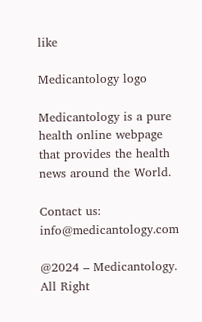like

Medicantology logo

Medicantology is a pure health online webpage that provides the health news around the World.

Contact us: info@medicantology.com

@2024 – Medicantology. All Right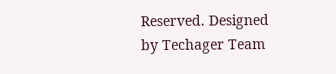Reserved. Designed by Techager Team